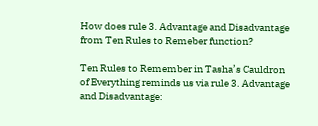How does rule 3. Advantage and Disadvantage from Ten Rules to Remeber function?

Ten Rules to Remember in Tasha’s Cauldron of Everything reminds us via rule 3. Advantage and Disadvantage: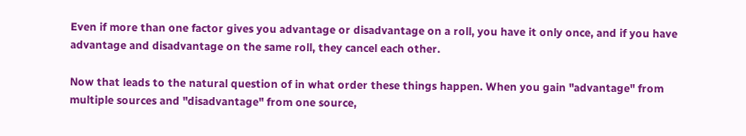Even if more than one factor gives you advantage or disadvantage on a roll, you have it only once, and if you have advantage and disadvantage on the same roll, they cancel each other.

Now that leads to the natural question of in what order these things happen. When you gain "advantage" from multiple sources and "disadvantage" from one source,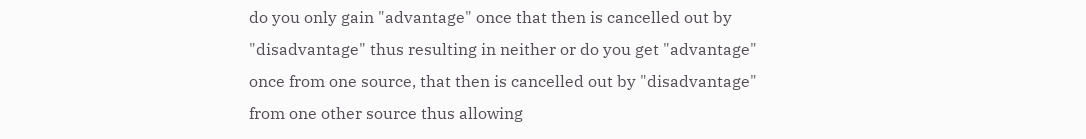do you only gain "advantage" once that then is cancelled out by "disadvantage" thus resulting in neither or do you get "advantage" once from one source, that then is cancelled out by "disadvantage" from one other source thus allowing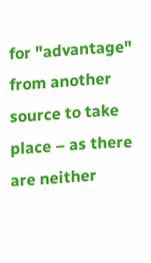for "advantage" from another source to take place – as there are neither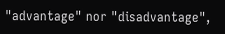"advantage" nor "disadvantage",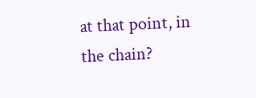at that point, in the chain?